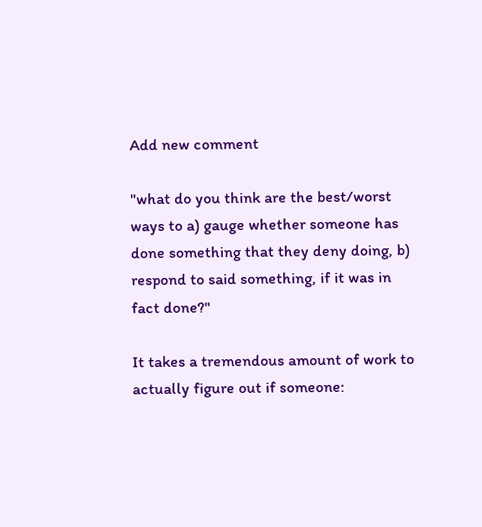Add new comment

"what do you think are the best/worst ways to a) gauge whether someone has done something that they deny doing, b) respond to said something, if it was in fact done?"

It takes a tremendous amount of work to actually figure out if someone: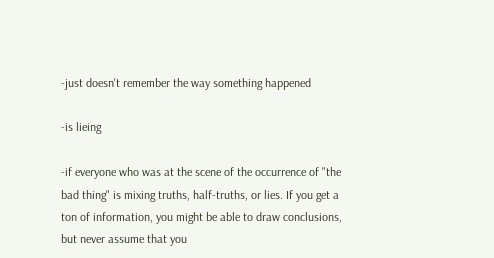-just doesn't remember the way something happened

-is lieing

-if everyone who was at the scene of the occurrence of "the bad thing" is mixing truths, half-truths, or lies. If you get a ton of information, you might be able to draw conclusions, but never assume that you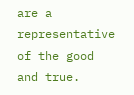are a representative of the good and true.